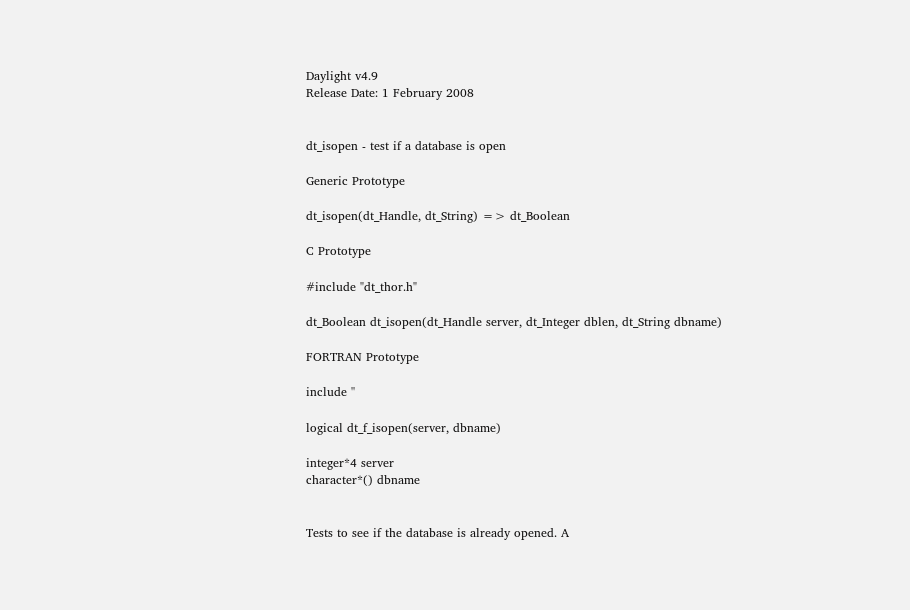Daylight v4.9
Release Date: 1 February 2008


dt_isopen - test if a database is open

Generic Prototype

dt_isopen(dt_Handle, dt_String) => dt_Boolean

C Prototype

#include "dt_thor.h"

dt_Boolean dt_isopen(dt_Handle server, dt_Integer dblen, dt_String dbname)

FORTRAN Prototype

include ''

logical dt_f_isopen(server, dbname)

integer*4 server
character*() dbname


Tests to see if the database is already opened. A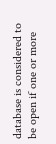database is considered to be open if one or more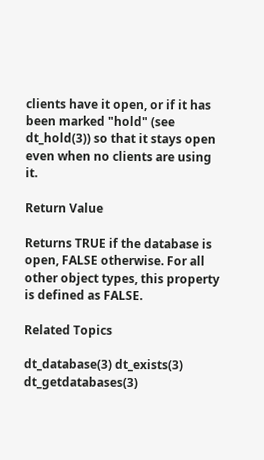clients have it open, or if it has been marked "hold" (see dt_hold(3)) so that it stays open even when no clients are using it.

Return Value

Returns TRUE if the database is open, FALSE otherwise. For all other object types, this property is defined as FALSE.

Related Topics

dt_database(3) dt_exists(3) dt_getdatabases(3)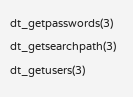dt_getpasswords(3) dt_getsearchpath(3) dt_getusers(3)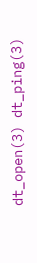dt_open(3) dt_ping(3)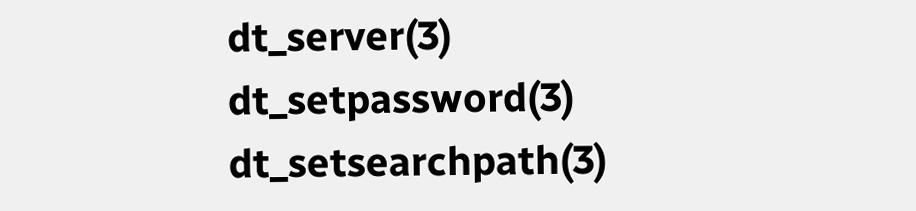dt_server(3) dt_setpassword(3) dt_setsearchpath(3)